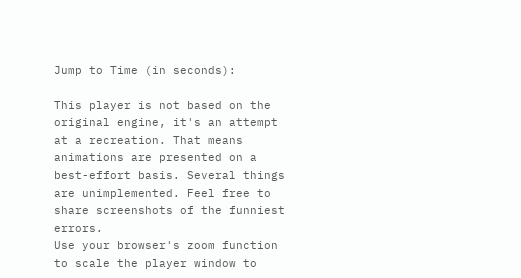Jump to Time (in seconds):

This player is not based on the original engine, it's an attempt at a recreation. That means animations are presented on a best-effort basis. Several things are unimplemented. Feel free to share screenshots of the funniest errors.
Use your browser's zoom function to scale the player window to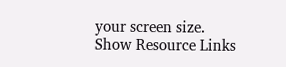your screen size.
Show Resource Links